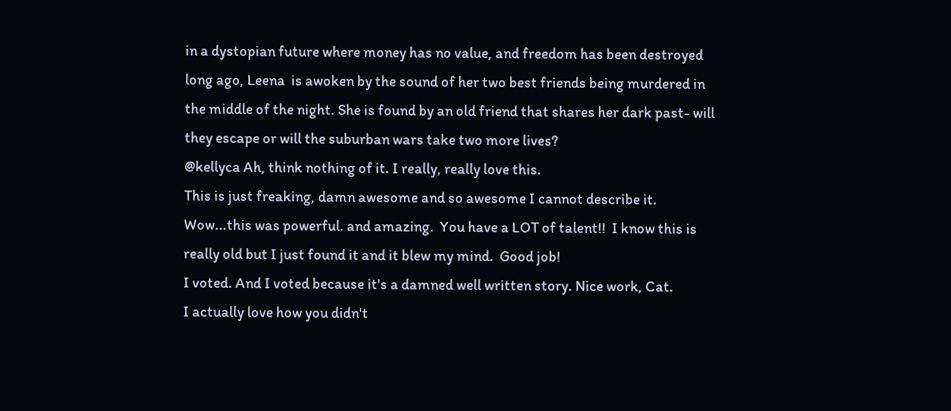in a dystopian future where money has no value, and freedom has been destroyed long ago, Leena  is awoken by the sound of her two best friends being murdered in the middle of the night. She is found by an old friend that shares her dark past- will they escape or will the suburban wars take two more lives?
@kellyca Ah, think nothing of it. I really, really love this.
This is just freaking, damn awesome and so awesome I cannot describe it.
Wow...this was powerful. and amazing.  You have a LOT of talent!!  I know this is really old but I just found it and it blew my mind.  Good job!
I voted. And I voted because it's a damned well written story. Nice work, Cat.
I actually love how you didn't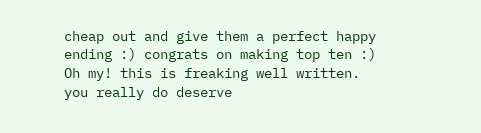cheap out and give them a perfect happy ending :) congrats on making top ten :)
Oh my! this is freaking well written. you really do deserve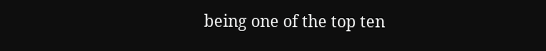being one of the top ten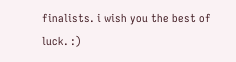finalists. i wish you the best of luck. :)